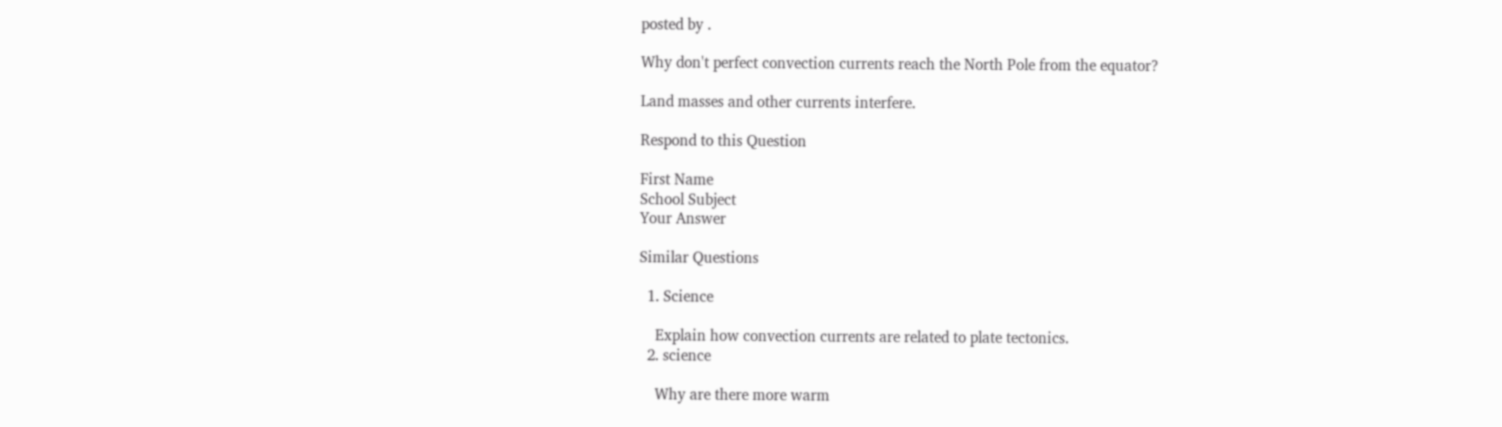posted by .

Why don't perfect convection currents reach the North Pole from the equator?

Land masses and other currents interfere.

Respond to this Question

First Name
School Subject
Your Answer

Similar Questions

  1. Science

    Explain how convection currents are related to plate tectonics.
  2. science

    Why are there more warm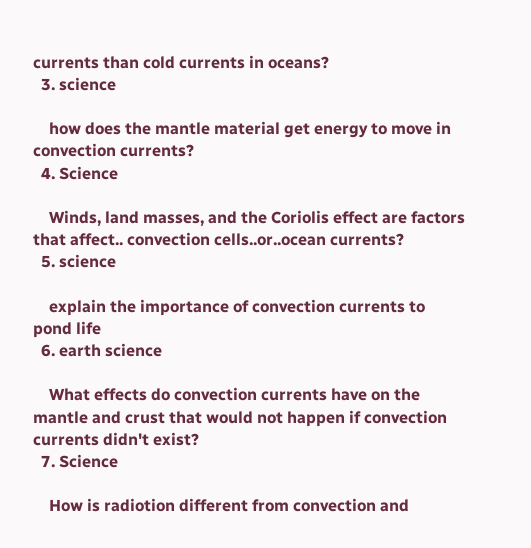currents than cold currents in oceans?
  3. science

    how does the mantle material get energy to move in convection currents?
  4. Science

    Winds, land masses, and the Coriolis effect are factors that affect.. convection cells..or..ocean currents?
  5. science

    explain the importance of convection currents to pond life
  6. earth science

    What effects do convection currents have on the mantle and crust that would not happen if convection currents didn't exist?
  7. Science

    How is radiotion different from convection and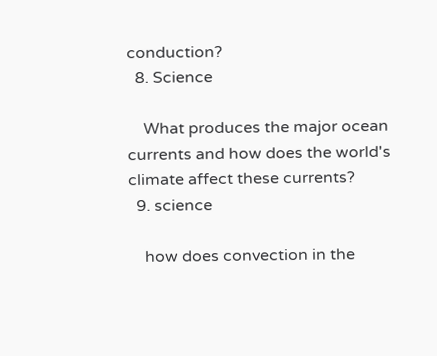conduction?
  8. Science

    What produces the major ocean currents and how does the world's climate affect these currents?
  9. science

    how does convection in the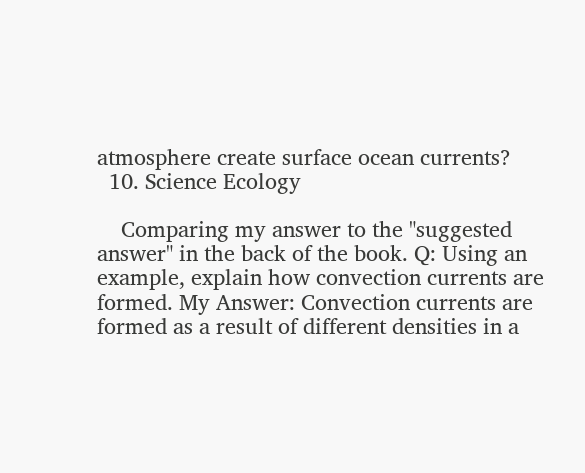atmosphere create surface ocean currents?
  10. Science Ecology

    Comparing my answer to the "suggested answer" in the back of the book. Q: Using an example, explain how convection currents are formed. My Answer: Convection currents are formed as a result of different densities in a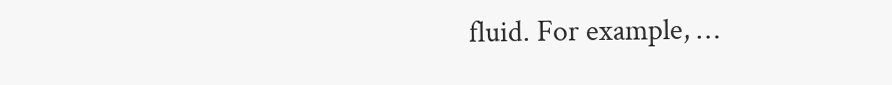fluid. For example, …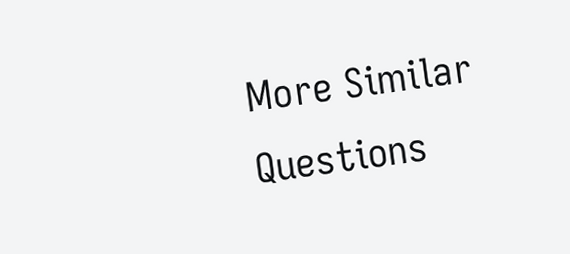More Similar Questions